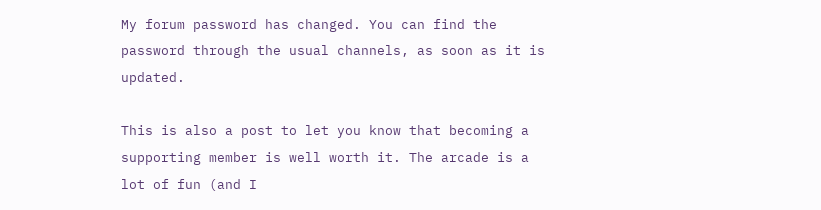My forum password has changed. You can find the password through the usual channels, as soon as it is updated.

This is also a post to let you know that becoming a supporting member is well worth it. The arcade is a lot of fun (and I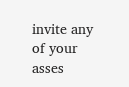invite any of your asses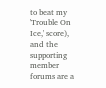to beat my 'Trouble On Ice,' score), and the supporting member forums are a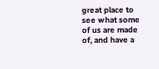great place to see what some of us are made of, and have a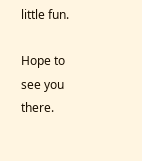little fun.

Hope to see you there.